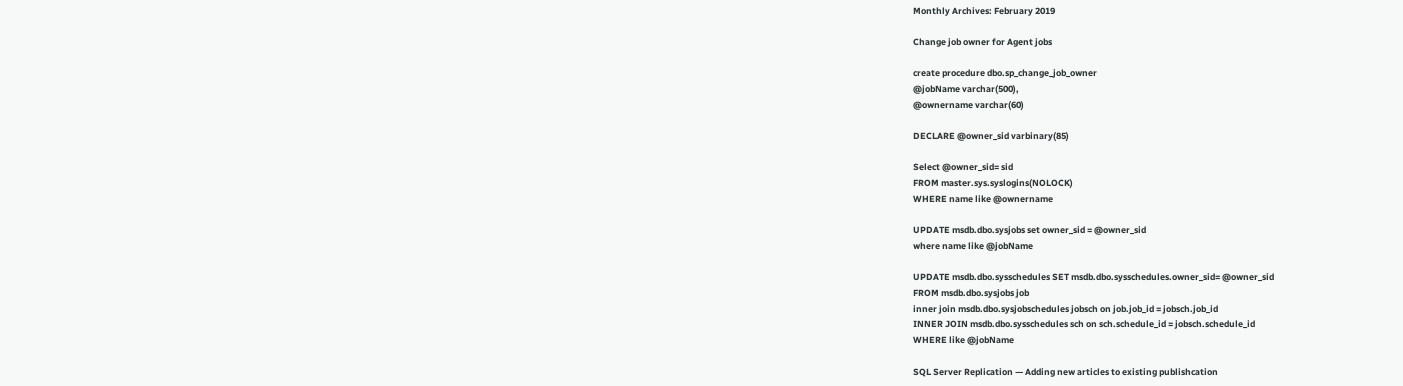Monthly Archives: February 2019

Change job owner for Agent jobs

create procedure dbo.sp_change_job_owner
@jobName varchar(500),
@ownername varchar(60)

DECLARE @owner_sid varbinary(85)

Select @owner_sid= sid
FROM master.sys.syslogins(NOLOCK)
WHERE name like @ownername

UPDATE msdb.dbo.sysjobs set owner_sid = @owner_sid
where name like @jobName

UPDATE msdb.dbo.sysschedules SET msdb.dbo.sysschedules.owner_sid= @owner_sid
FROM msdb.dbo.sysjobs job
inner join msdb.dbo.sysjobschedules jobsch on job.job_id = jobsch.job_id
INNER JOIN msdb.dbo.sysschedules sch on sch.schedule_id = jobsch.schedule_id
WHERE like @jobName

SQL Server Replication — Adding new articles to existing publishcation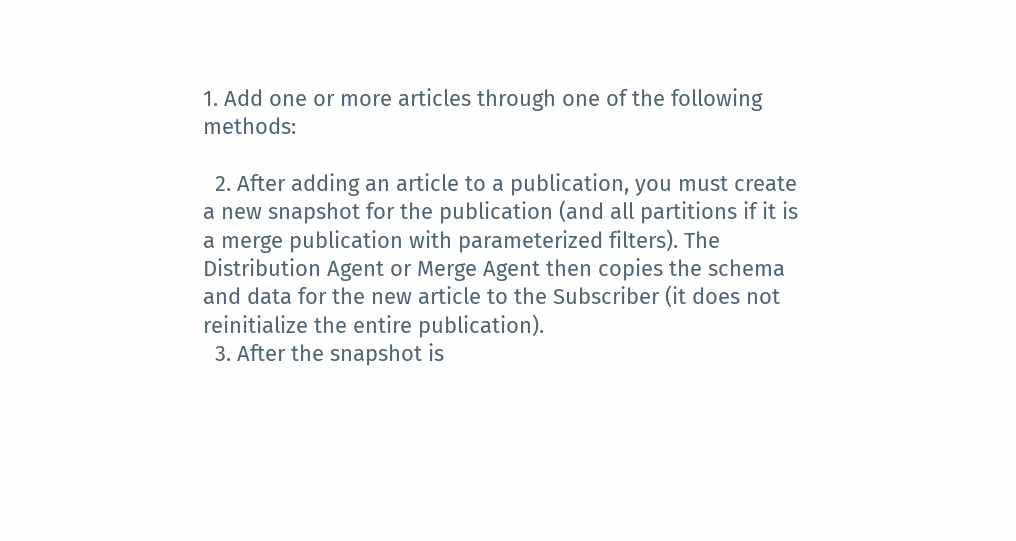1. Add one or more articles through one of the following methods:

  2. After adding an article to a publication, you must create a new snapshot for the publication (and all partitions if it is a merge publication with parameterized filters). The Distribution Agent or Merge Agent then copies the schema and data for the new article to the Subscriber (it does not reinitialize the entire publication).
  3. After the snapshot is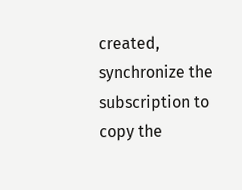created, synchronize the subscription to copy the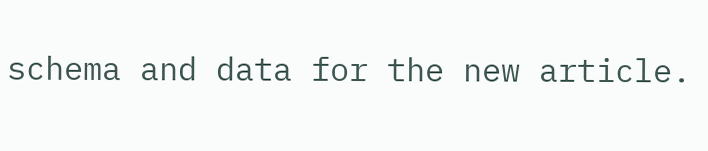schema and data for the new article.